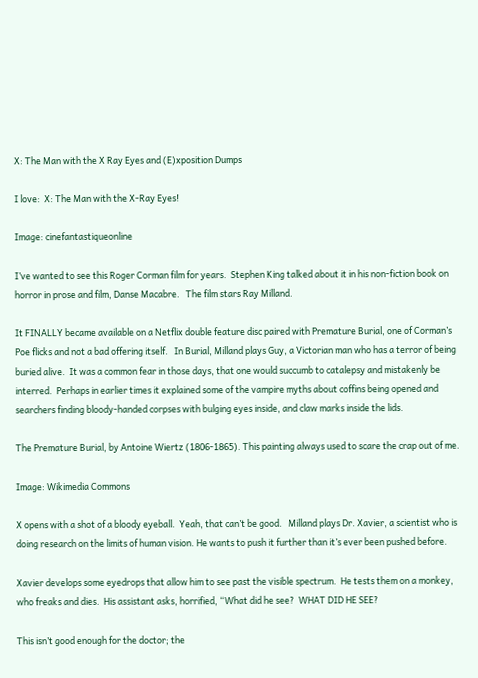X: The Man with the X Ray Eyes and (E)xposition Dumps

I love:  X: The Man with the X-Ray Eyes!

Image: cinefantastiqueonline

I’ve wanted to see this Roger Corman film for years.  Stephen King talked about it in his non-fiction book on horror in prose and film, Danse Macabre.   The film stars Ray Milland.

It FINALLY became available on a Netflix double feature disc paired with Premature Burial, one of Corman’s Poe flicks and not a bad offering itself.   In Burial, Milland plays Guy, a Victorian man who has a terror of being buried alive.  It was a common fear in those days, that one would succumb to catalepsy and mistakenly be interred.  Perhaps in earlier times it explained some of the vampire myths about coffins being opened and searchers finding bloody-handed corpses with bulging eyes inside, and claw marks inside the lids.

The Premature Burial, by Antoine Wiertz (1806-1865). This painting always used to scare the crap out of me.

Image: Wikimedia Commons

X opens with a shot of a bloody eyeball.  Yeah, that can’t be good.   Milland plays Dr. Xavier, a scientist who is doing research on the limits of human vision. He wants to push it further than it’s ever been pushed before.

Xavier develops some eyedrops that allow him to see past the visible spectrum.  He tests them on a monkey, who freaks and dies.  His assistant asks, horrified, “What did he see?  WHAT DID HE SEE?

This isn’t good enough for the doctor; the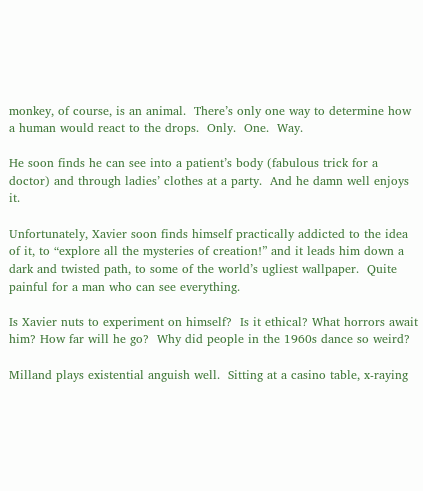monkey, of course, is an animal.  There’s only one way to determine how a human would react to the drops.  Only.  One.  Way.

He soon finds he can see into a patient’s body (fabulous trick for a doctor) and through ladies’ clothes at a party.  And he damn well enjoys it.

Unfortunately, Xavier soon finds himself practically addicted to the idea of it, to “explore all the mysteries of creation!” and it leads him down a dark and twisted path, to some of the world’s ugliest wallpaper.  Quite painful for a man who can see everything.

Is Xavier nuts to experiment on himself?  Is it ethical? What horrors await him? How far will he go?  Why did people in the 1960s dance so weird?

Milland plays existential anguish well.  Sitting at a casino table, x-raying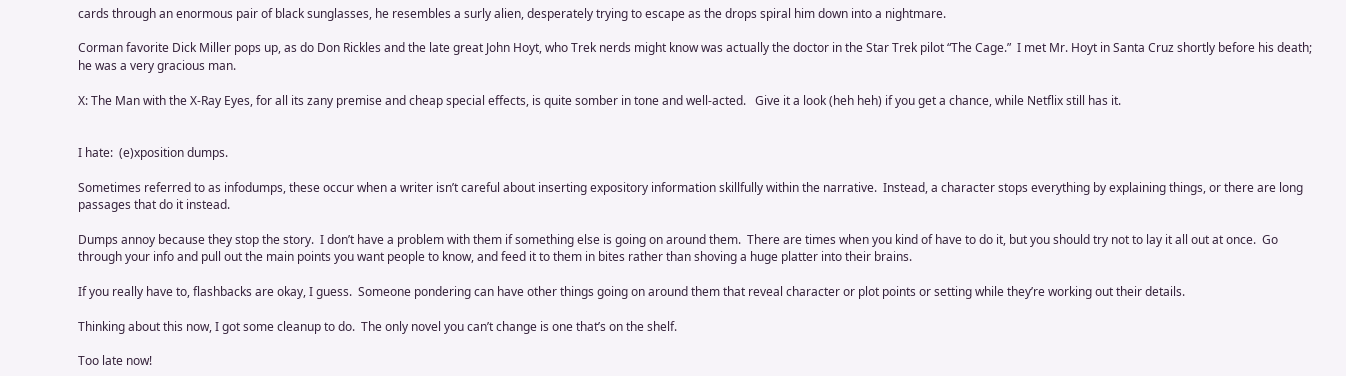cards through an enormous pair of black sunglasses, he resembles a surly alien, desperately trying to escape as the drops spiral him down into a nightmare.

Corman favorite Dick Miller pops up, as do Don Rickles and the late great John Hoyt, who Trek nerds might know was actually the doctor in the Star Trek pilot “The Cage.”  I met Mr. Hoyt in Santa Cruz shortly before his death; he was a very gracious man.

X: The Man with the X-Ray Eyes, for all its zany premise and cheap special effects, is quite somber in tone and well-acted.   Give it a look (heh heh) if you get a chance, while Netflix still has it.


I hate:  (e)xposition dumps.

Sometimes referred to as infodumps, these occur when a writer isn’t careful about inserting expository information skillfully within the narrative.  Instead, a character stops everything by explaining things, or there are long passages that do it instead.

Dumps annoy because they stop the story.  I don’t have a problem with them if something else is going on around them.  There are times when you kind of have to do it, but you should try not to lay it all out at once.  Go through your info and pull out the main points you want people to know, and feed it to them in bites rather than shoving a huge platter into their brains.

If you really have to, flashbacks are okay, I guess.  Someone pondering can have other things going on around them that reveal character or plot points or setting while they’re working out their details.

Thinking about this now, I got some cleanup to do.  The only novel you can’t change is one that’s on the shelf.

Too late now!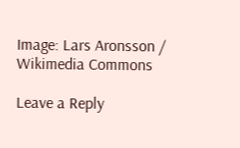Image: Lars Aronsson / Wikimedia Commons

Leave a Reply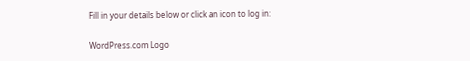Fill in your details below or click an icon to log in:

WordPress.com Logo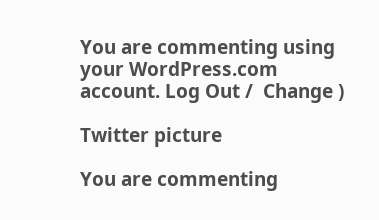You are commenting using your WordPress.com account. Log Out /  Change )

Twitter picture

You are commenting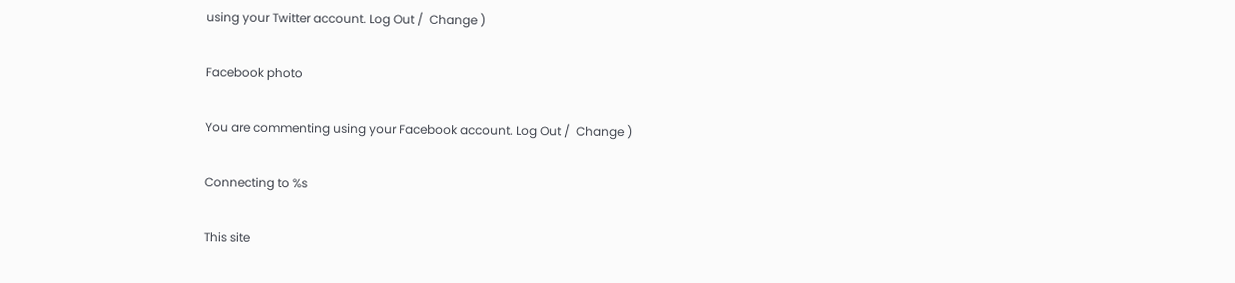using your Twitter account. Log Out /  Change )

Facebook photo

You are commenting using your Facebook account. Log Out /  Change )

Connecting to %s

This site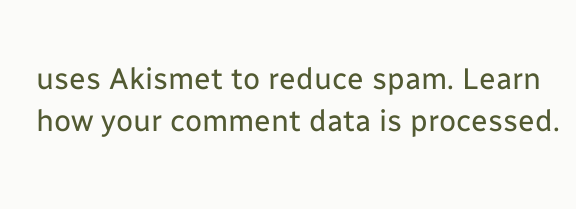uses Akismet to reduce spam. Learn how your comment data is processed.